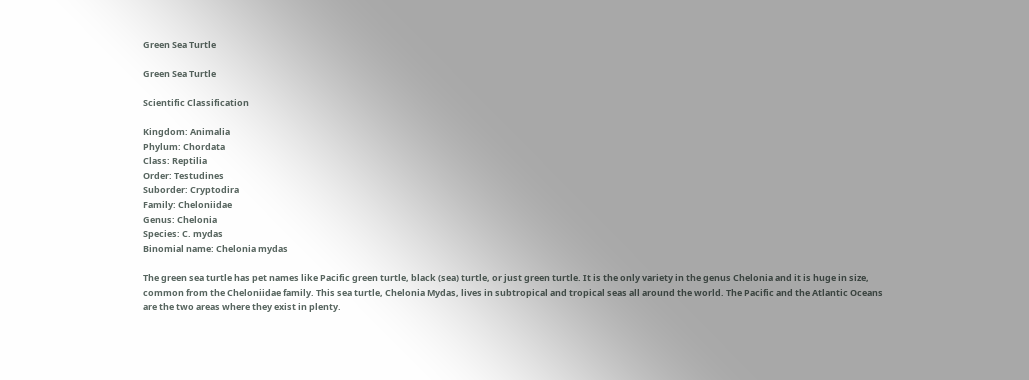Green Sea Turtle

Green Sea Turtle

Scientific Classification

Kingdom: Animalia
Phylum: Chordata
Class: Reptilia
Order: Testudines
Suborder: Cryptodira
Family: Cheloniidae
Genus: Chelonia
Species: C. mydas
Binomial name: Chelonia mydas

The green sea turtle has pet names like Pacific green turtle, black (sea) turtle, or just green turtle. It is the only variety in the genus Chelonia and it is huge in size, common from the Cheloniidae family. This sea turtle, Chelonia Mydas, lives in subtropical and tropical seas all around the world. The Pacific and the Atlantic Oceans are the two areas where they exist in plenty.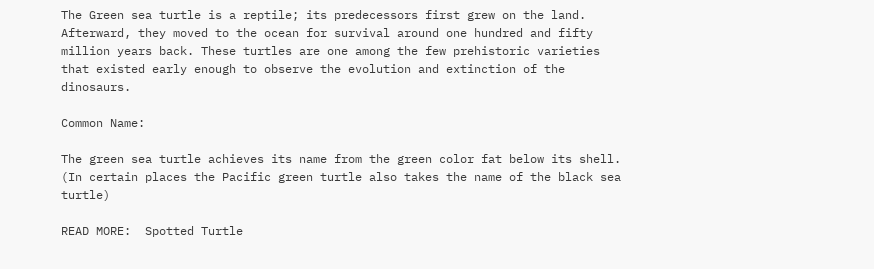The Green sea turtle is a reptile; its predecessors first grew on the land. Afterward, they moved to the ocean for survival around one hundred and fifty million years back. These turtles are one among the few prehistoric varieties that existed early enough to observe the evolution and extinction of the dinosaurs.

Common Name:

The green sea turtle achieves its name from the green color fat below its shell. (In certain places the Pacific green turtle also takes the name of the black sea turtle)

READ MORE:  Spotted Turtle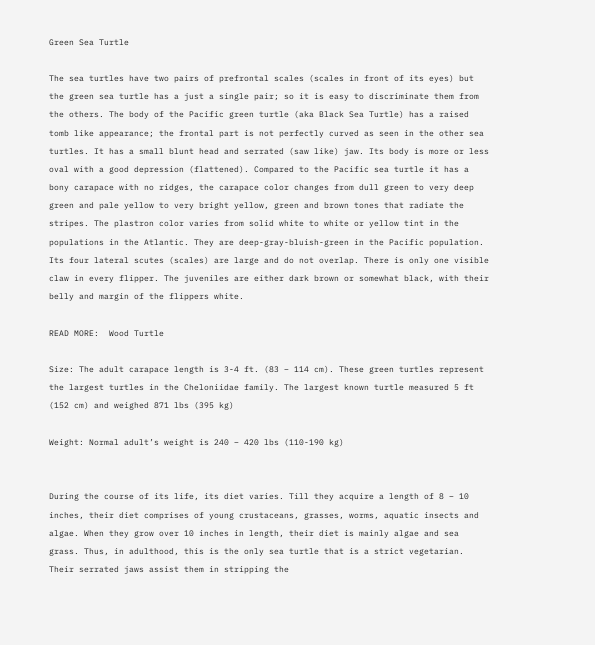Green Sea Turtle

The sea turtles have two pairs of prefrontal scales (scales in front of its eyes) but the green sea turtle has a just a single pair; so it is easy to discriminate them from the others. The body of the Pacific green turtle (aka Black Sea Turtle) has a raised tomb like appearance; the frontal part is not perfectly curved as seen in the other sea turtles. It has a small blunt head and serrated (saw like) jaw. Its body is more or less oval with a good depression (flattened). Compared to the Pacific sea turtle it has a bony carapace with no ridges, the carapace color changes from dull green to very deep green and pale yellow to very bright yellow, green and brown tones that radiate the stripes. The plastron color varies from solid white to white or yellow tint in the populations in the Atlantic. They are deep-gray-bluish-green in the Pacific population. Its four lateral scutes (scales) are large and do not overlap. There is only one visible claw in every flipper. The juveniles are either dark brown or somewhat black, with their belly and margin of the flippers white.

READ MORE:  Wood Turtle

Size: The adult carapace length is 3-4 ft. (83 – 114 cm). These green turtles represent the largest turtles in the Cheloniidae family. The largest known turtle measured 5 ft (152 cm) and weighed 871 lbs (395 kg)

Weight: Normal adult’s weight is 240 – 420 lbs (110-190 kg)


During the course of its life, its diet varies. Till they acquire a length of 8 – 10 inches, their diet comprises of young crustaceans, grasses, worms, aquatic insects and algae. When they grow over 10 inches in length, their diet is mainly algae and sea grass. Thus, in adulthood, this is the only sea turtle that is a strict vegetarian. Their serrated jaws assist them in stripping the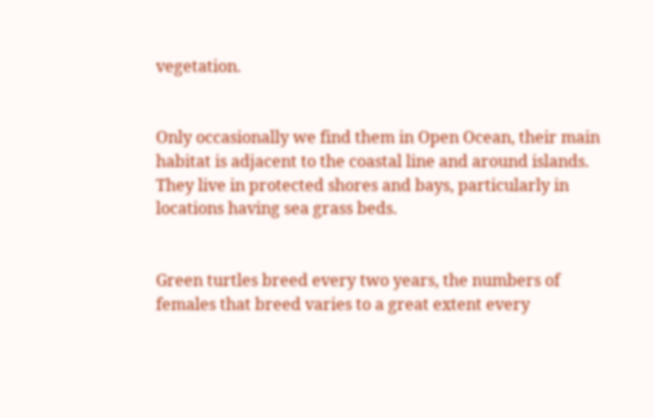vegetation.


Only occasionally we find them in Open Ocean, their main habitat is adjacent to the coastal line and around islands. They live in protected shores and bays, particularly in locations having sea grass beds.


Green turtles breed every two years, the numbers of females that breed varies to a great extent every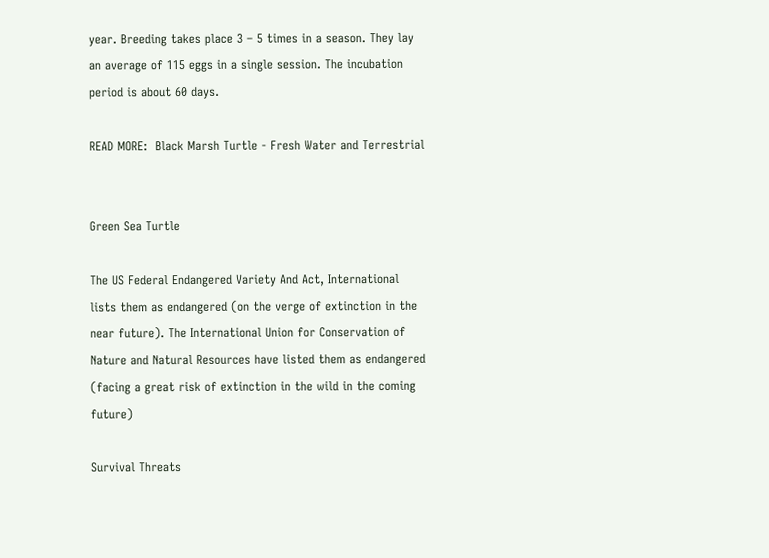year. Breeding takes place 3 – 5 times in a season. They lay an average of 115 eggs in a single session. The incubation period is about 60 days.

READ MORE:  Black Marsh Turtle - Fresh Water and Terrestrial


Green Sea Turtle

The US Federal Endangered Variety And Act, International lists them as endangered (on the verge of extinction in the near future). The International Union for Conservation of Nature and Natural Resources have listed them as endangered (facing a great risk of extinction in the wild in the coming future)

Survival Threats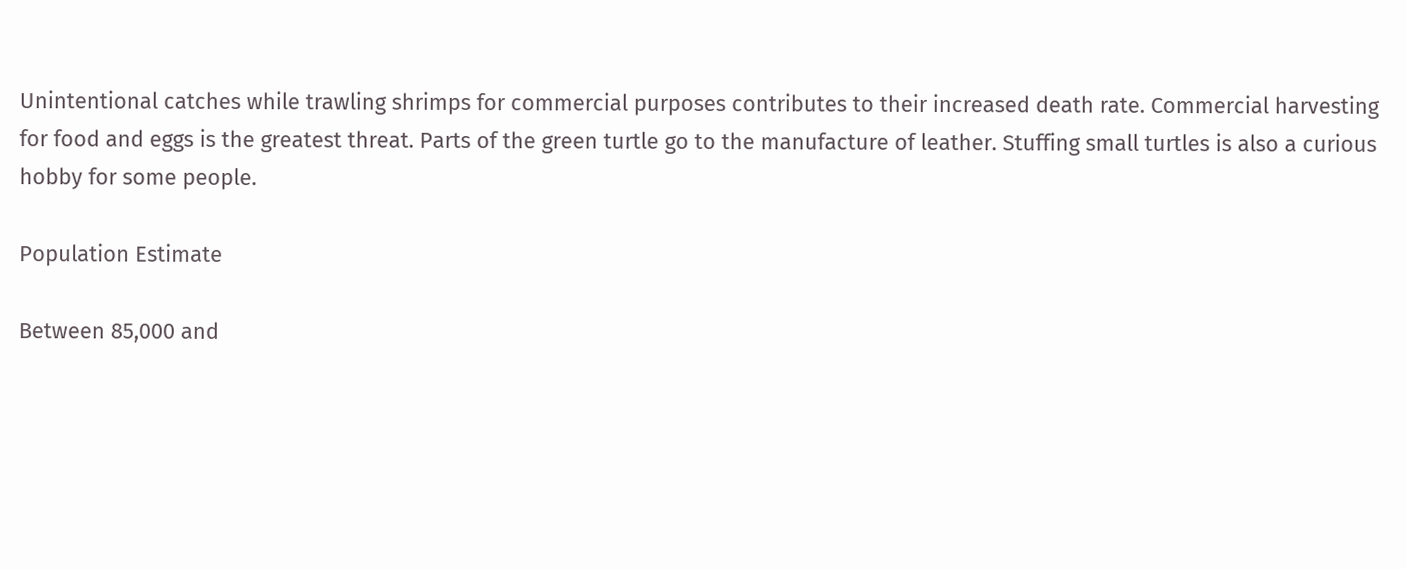Unintentional catches while trawling shrimps for commercial purposes contributes to their increased death rate. Commercial harvesting for food and eggs is the greatest threat. Parts of the green turtle go to the manufacture of leather. Stuffing small turtles is also a curious hobby for some people.

Population Estimate

Between 85,000 and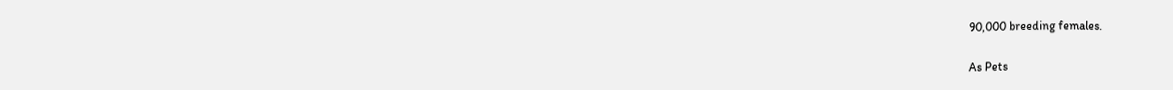90,000 breeding females.

As Pets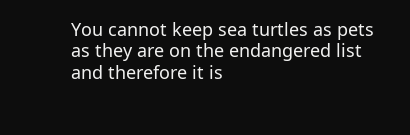You cannot keep sea turtles as pets as they are on the endangered list and therefore it is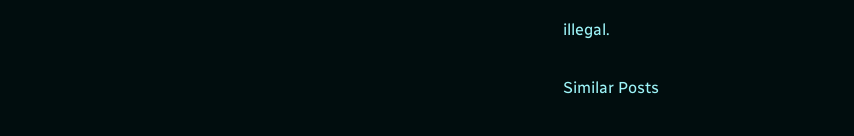illegal.

Similar Posts